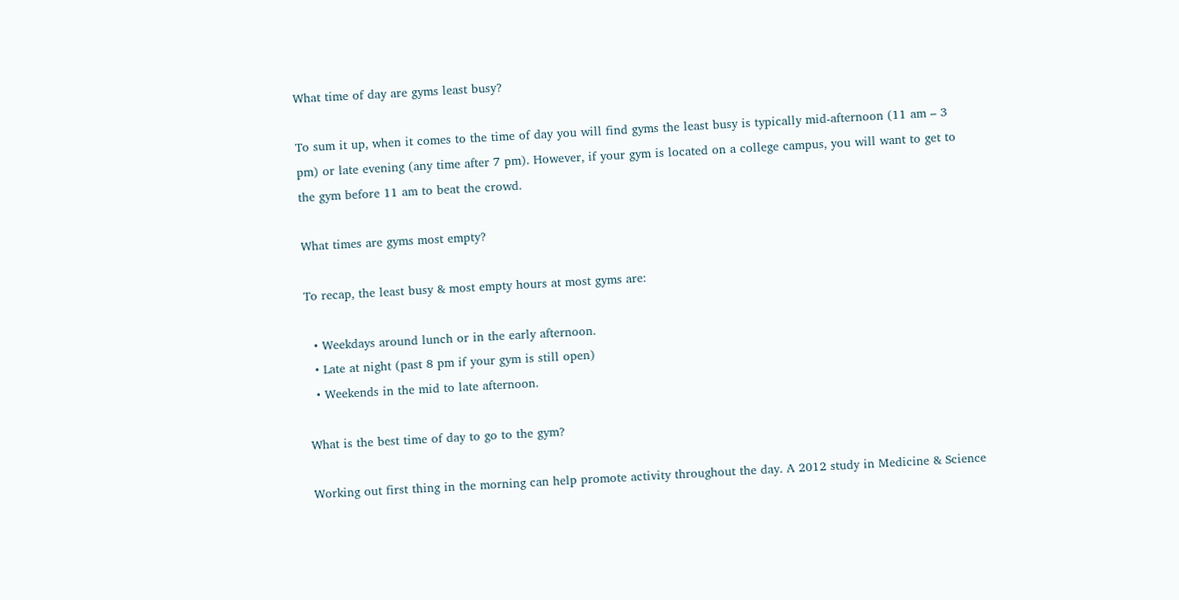What time of day are gyms least busy?

To sum it up, when it comes to the time of day you will find gyms the least busy is typically mid-afternoon (11 am – 3 pm) or late evening (any time after 7 pm). However, if your gym is located on a college campus, you will want to get to the gym before 11 am to beat the crowd.

What times are gyms most empty?

To recap, the least busy & most empty hours at most gyms are:

  • Weekdays around lunch or in the early afternoon.
  • Late at night (past 8 pm if your gym is still open)
  • Weekends in the mid to late afternoon.

What is the best time of day to go to the gym?

Working out first thing in the morning can help promote activity throughout the day. A 2012 study in Medicine & Science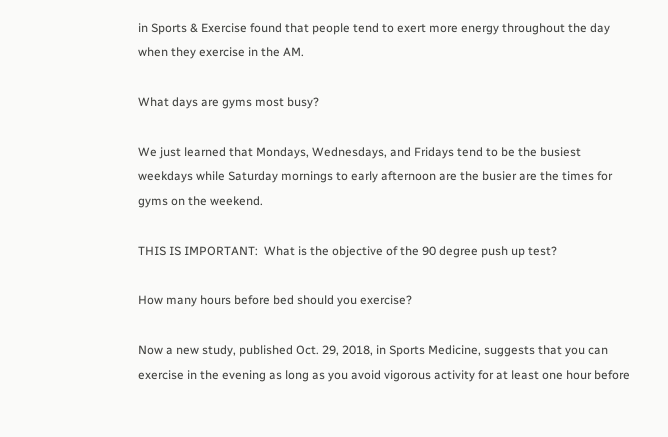in Sports & Exercise found that people tend to exert more energy throughout the day when they exercise in the AM.

What days are gyms most busy?

We just learned that Mondays, Wednesdays, and Fridays tend to be the busiest weekdays while Saturday mornings to early afternoon are the busier are the times for gyms on the weekend.

THIS IS IMPORTANT:  What is the objective of the 90 degree push up test?

How many hours before bed should you exercise?

Now a new study, published Oct. 29, 2018, in Sports Medicine, suggests that you can exercise in the evening as long as you avoid vigorous activity for at least one hour before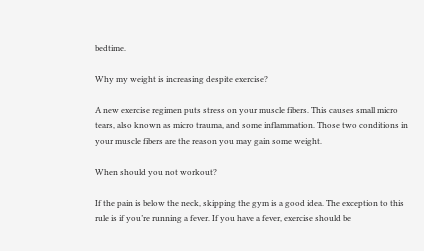bedtime.

Why my weight is increasing despite exercise?

A new exercise regimen puts stress on your muscle fibers. This causes small micro tears, also known as micro trauma, and some inflammation. Those two conditions in your muscle fibers are the reason you may gain some weight.

When should you not workout?

If the pain is below the neck, skipping the gym is a good idea. The exception to this rule is if you’re running a fever. If you have a fever, exercise should be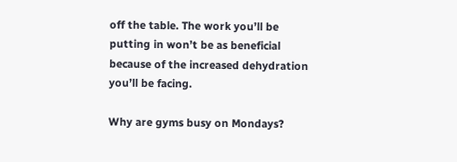off the table. The work you’ll be putting in won’t be as beneficial because of the increased dehydration you’ll be facing.

Why are gyms busy on Mondays?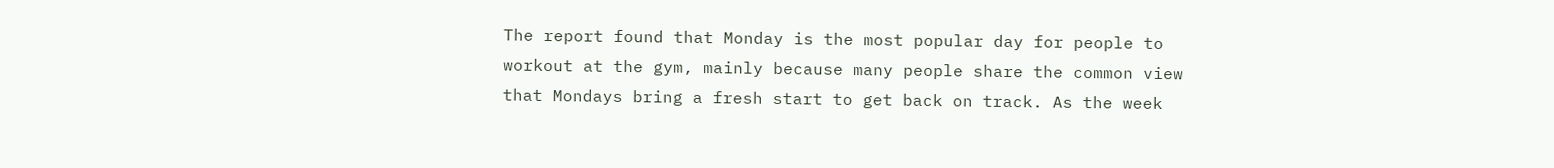The report found that Monday is the most popular day for people to workout at the gym, mainly because many people share the common view that Mondays bring a fresh start to get back on track. As the week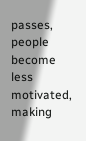passes, people become less motivated, making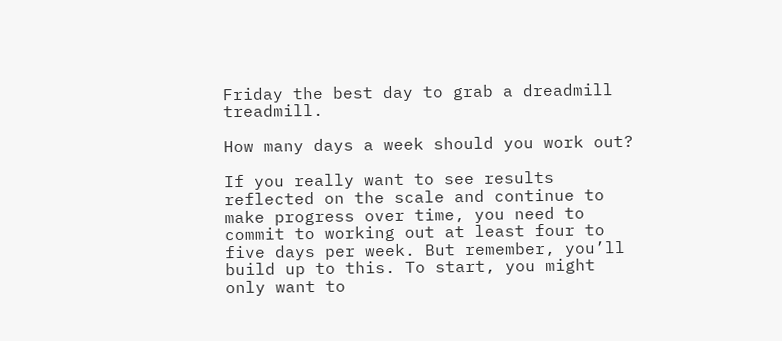Friday the best day to grab a dreadmill treadmill.

How many days a week should you work out?

If you really want to see results reflected on the scale and continue to make progress over time, you need to commit to working out at least four to five days per week. But remember, you’ll build up to this. To start, you might only want to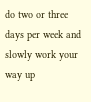do two or three days per week and slowly work your way up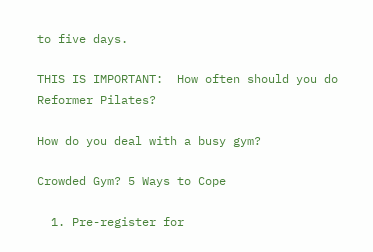to five days.

THIS IS IMPORTANT:  How often should you do Reformer Pilates?

How do you deal with a busy gym?

Crowded Gym? 5 Ways to Cope

  1. Pre-register for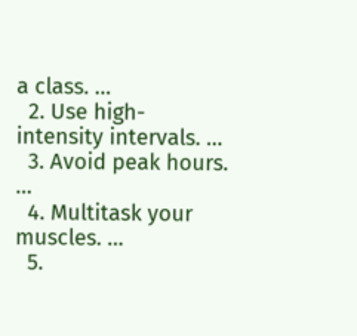a class. …
  2. Use high-intensity intervals. …
  3. Avoid peak hours. …
  4. Multitask your muscles. …
  5.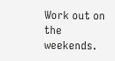Work out on the weekends.